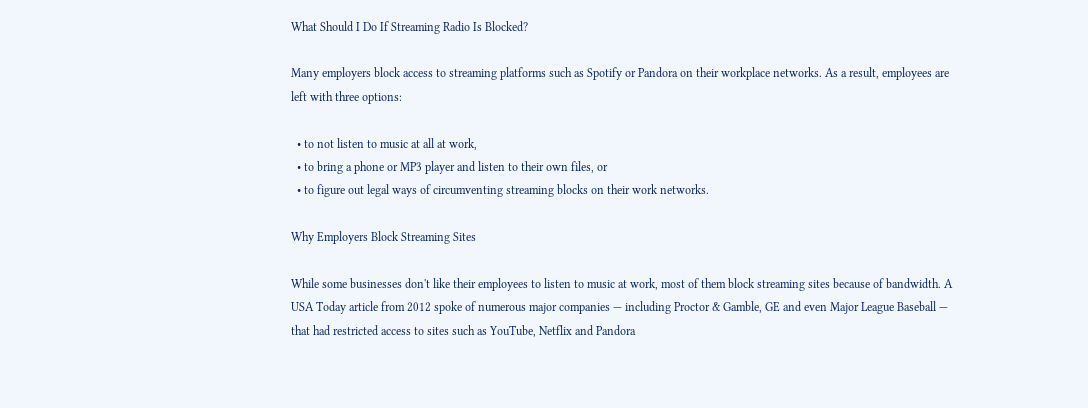What Should I Do If Streaming Radio Is Blocked?

Many employers block access to streaming platforms such as Spotify or Pandora on their workplace networks. As a result, employees are left with three options:

  • to not listen to music at all at work,
  • to bring a phone or MP3 player and listen to their own files, or
  • to figure out legal ways of circumventing streaming blocks on their work networks.

Why Employers Block Streaming Sites

While some businesses don't like their employees to listen to music at work, most of them block streaming sites because of bandwidth. A USA Today article from 2012 spoke of numerous major companies — including Proctor & Gamble, GE and even Major League Baseball — that had restricted access to sites such as YouTube, Netflix and Pandora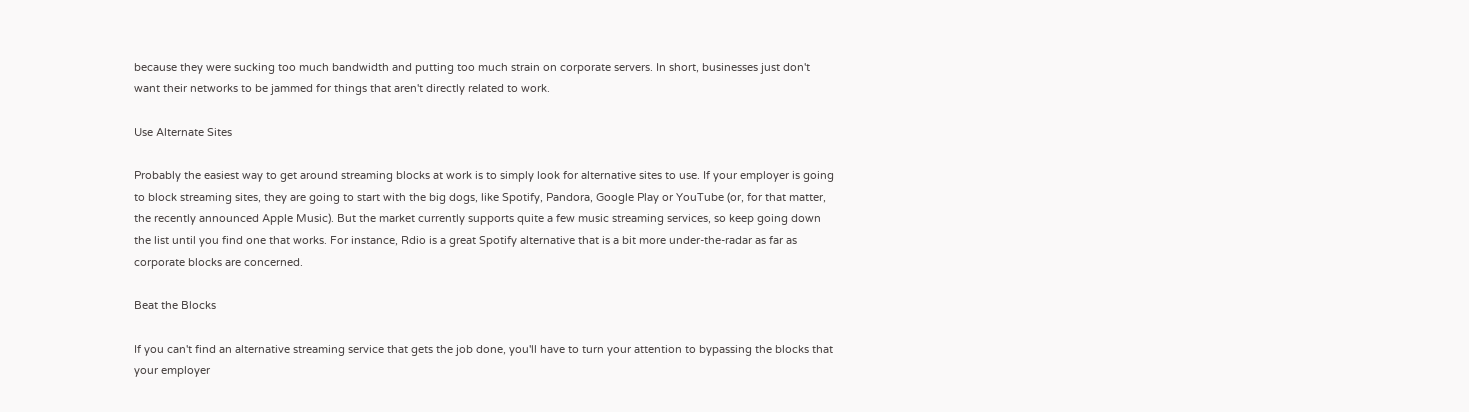because they were sucking too much bandwidth and putting too much strain on corporate servers. In short, businesses just don't want their networks to be jammed for things that aren't directly related to work.

Use Alternate Sites

Probably the easiest way to get around streaming blocks at work is to simply look for alternative sites to use. If your employer is going to block streaming sites, they are going to start with the big dogs, like Spotify, Pandora, Google Play or YouTube (or, for that matter, the recently announced Apple Music). But the market currently supports quite a few music streaming services, so keep going down the list until you find one that works. For instance, Rdio is a great Spotify alternative that is a bit more under-the-radar as far as corporate blocks are concerned.

Beat the Blocks

If you can't find an alternative streaming service that gets the job done, you'll have to turn your attention to bypassing the blocks that your employer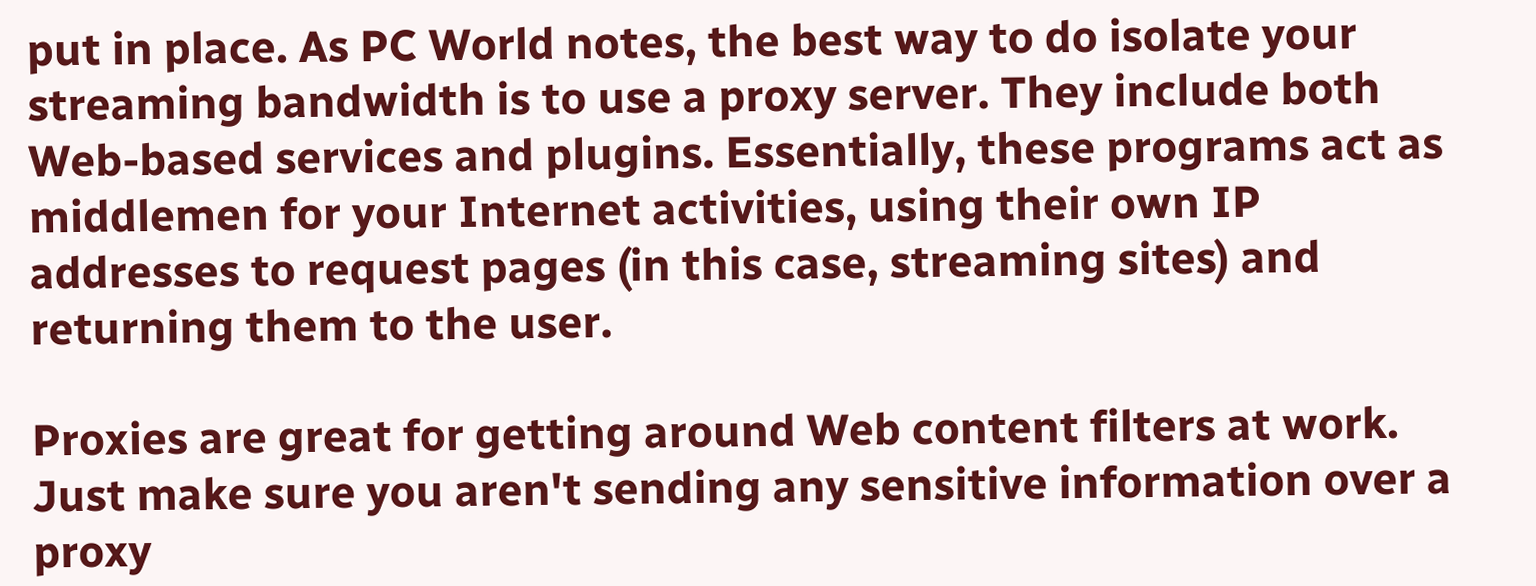put in place. As PC World notes, the best way to do isolate your streaming bandwidth is to use a proxy server. They include both Web-based services and plugins. Essentially, these programs act as middlemen for your Internet activities, using their own IP addresses to request pages (in this case, streaming sites) and returning them to the user.

Proxies are great for getting around Web content filters at work. Just make sure you aren't sending any sensitive information over a proxy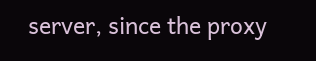server, since the proxy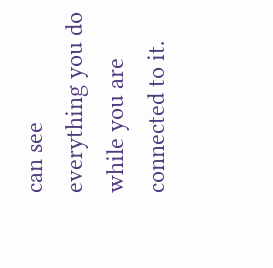can see everything you do while you are connected to it.